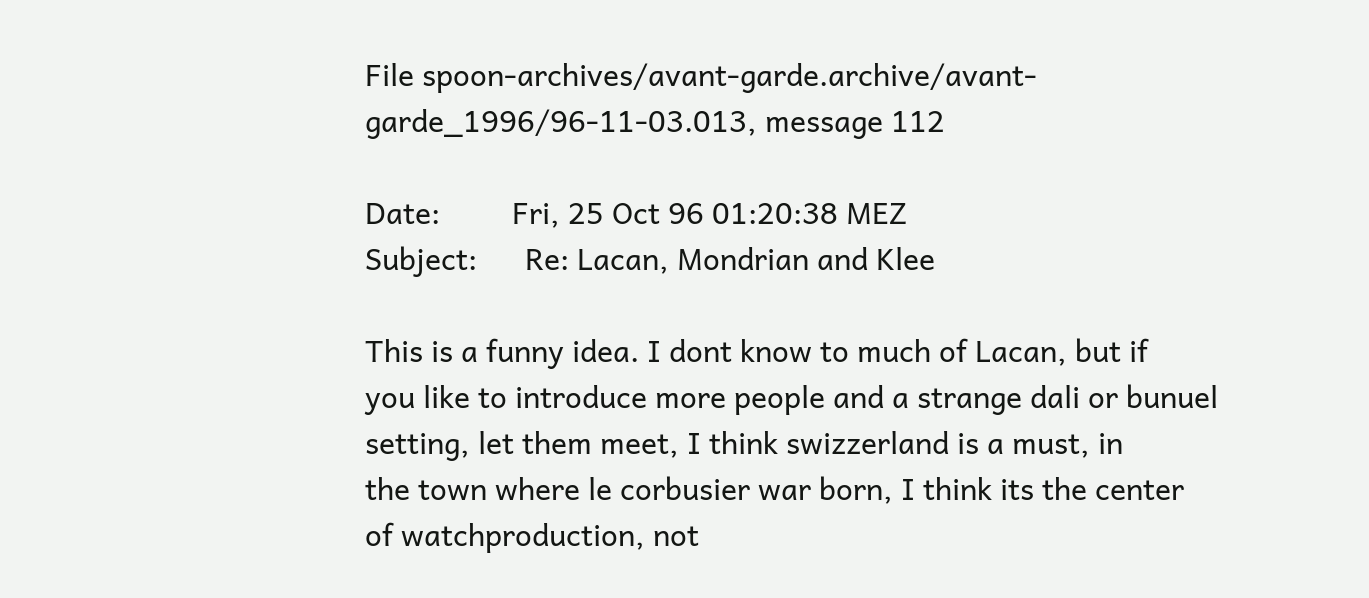File spoon-archives/avant-garde.archive/avant-garde_1996/96-11-03.013, message 112

Date:         Fri, 25 Oct 96 01:20:38 MEZ
Subject:      Re: Lacan, Mondrian and Klee

This is a funny idea. I dont know to much of Lacan, but if
you like to introduce more people and a strange dali or bunuel
setting, let them meet, I think swizzerland is a must, in
the town where le corbusier war born, I think its the center
of watchproduction, not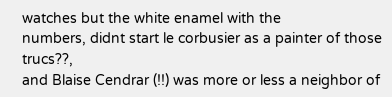watches but the white enamel with the
numbers, didnt start le corbusier as a painter of those trucs??,
and Blaise Cendrar (!!) was more or less a neighbor of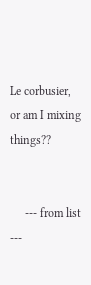Le corbusier,
or am I mixing things??


     --- from list ---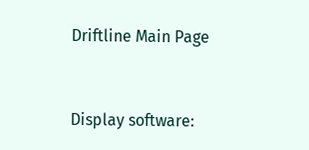Driftline Main Page


Display software: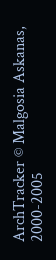ArchTracker © Malgosia Askanas, 2000-2005